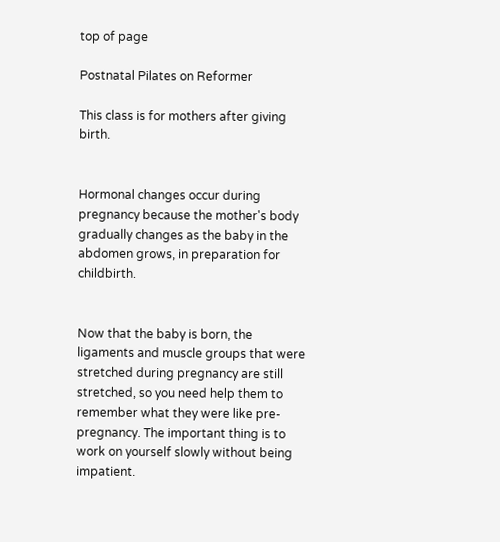top of page

Postnatal Pilates on Reformer

This class is for mothers after giving birth.


Hormonal changes occur during pregnancy because the mother's body gradually changes as the baby in the abdomen grows, in preparation for childbirth.


Now that the baby is born, the ligaments and muscle groups that were stretched during pregnancy are still stretched, so you need help them to remember what they were like pre-pregnancy. The important thing is to work on yourself slowly without being impatient.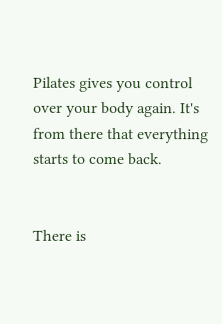Pilates gives you control over your body again. It's from there that everything starts to come back.


There is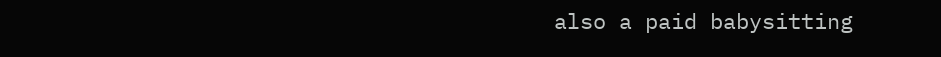also a paid babysitting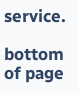service.

bottom of page